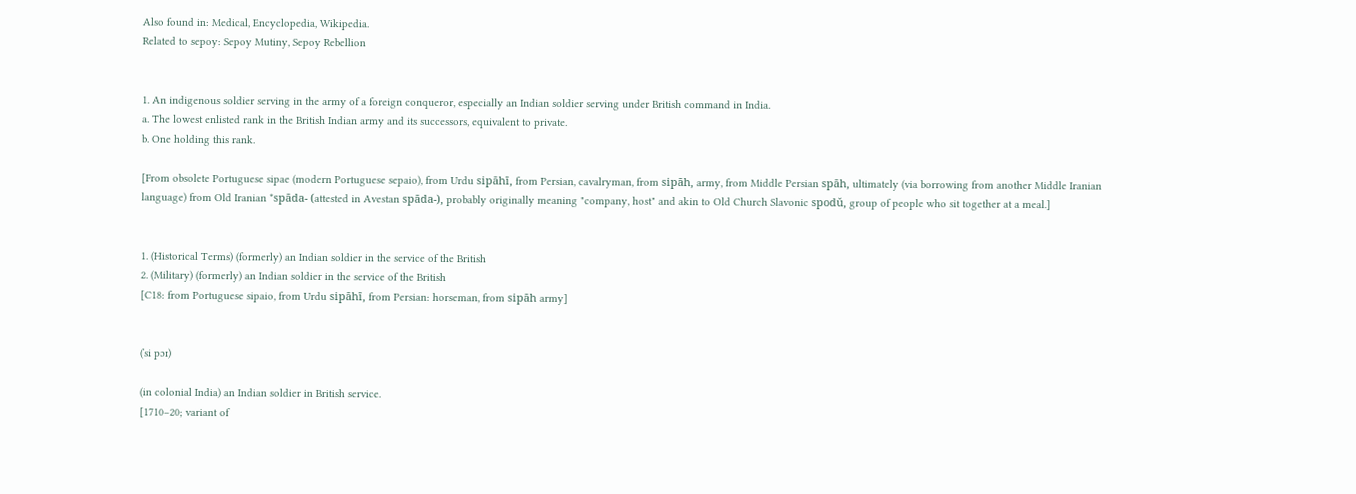Also found in: Medical, Encyclopedia, Wikipedia.
Related to sepoy: Sepoy Mutiny, Sepoy Rebellion


1. An indigenous soldier serving in the army of a foreign conqueror, especially an Indian soldier serving under British command in India.
a. The lowest enlisted rank in the British Indian army and its successors, equivalent to private.
b. One holding this rank.

[From obsolete Portuguese sipae (modern Portuguese sepaio), from Urdu sipāhī, from Persian, cavalryman, from sipāh, army, from Middle Persian spāh, ultimately (via borrowing from another Middle Iranian language) from Old Iranian *spāda- (attested in Avestan spāda-), probably originally meaning "company, host" and akin to Old Church Slavonic spodŭ, group of people who sit together at a meal.]


1. (Historical Terms) (formerly) an Indian soldier in the service of the British
2. (Military) (formerly) an Indian soldier in the service of the British
[C18: from Portuguese sipaio, from Urdu sipāhī, from Persian: horseman, from sipāh army]


(ˈsi pɔɪ)

(in colonial India) an Indian soldier in British service.
[1710–20; variant of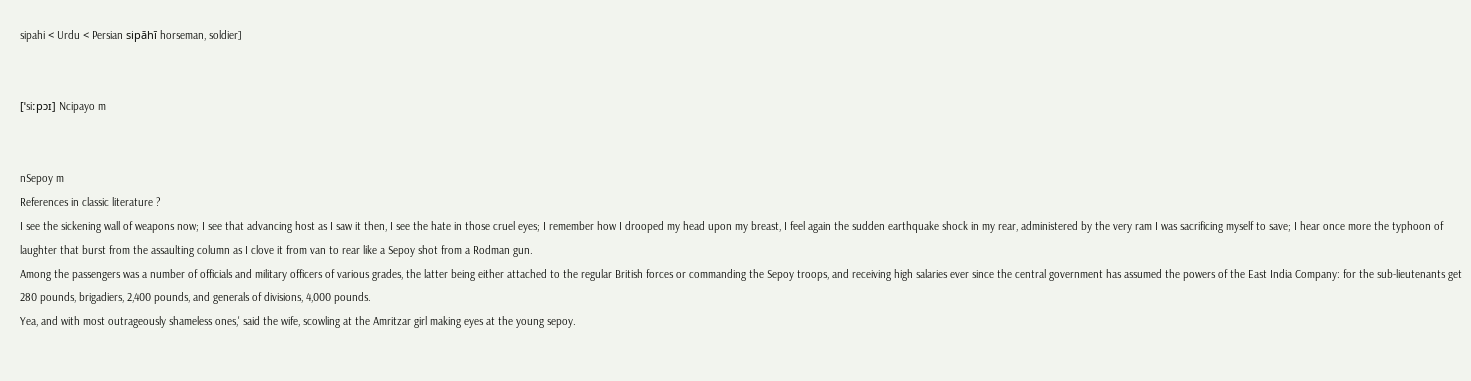sipahi < Urdu < Persian sipāhī horseman, soldier]


[ˈsiːpɔɪ] Ncipayo m


nSepoy m
References in classic literature ?
I see the sickening wall of weapons now; I see that advancing host as I saw it then, I see the hate in those cruel eyes; I remember how I drooped my head upon my breast, I feel again the sudden earthquake shock in my rear, administered by the very ram I was sacrificing myself to save; I hear once more the typhoon of laughter that burst from the assaulting column as I clove it from van to rear like a Sepoy shot from a Rodman gun.
Among the passengers was a number of officials and military officers of various grades, the latter being either attached to the regular British forces or commanding the Sepoy troops, and receiving high salaries ever since the central government has assumed the powers of the East India Company: for the sub-lieutenants get 280 pounds, brigadiers, 2,400 pounds, and generals of divisions, 4,000 pounds.
Yea, and with most outrageously shameless ones,' said the wife, scowling at the Amritzar girl making eyes at the young sepoy.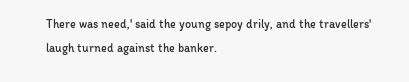There was need,' said the young sepoy drily, and the travellers' laugh turned against the banker.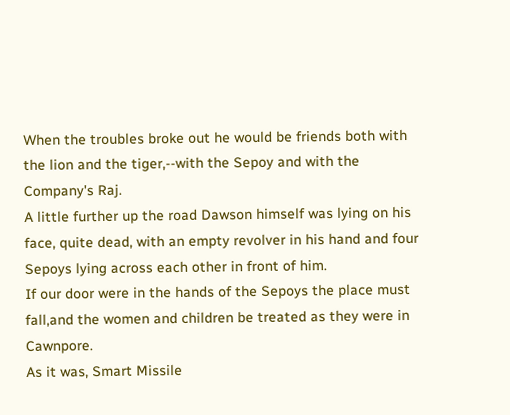When the troubles broke out he would be friends both with the lion and the tiger,--with the Sepoy and with the Company's Raj.
A little further up the road Dawson himself was lying on his face, quite dead, with an empty revolver in his hand and four Sepoys lying across each other in front of him.
If our door were in the hands of the Sepoys the place must fall,and the women and children be treated as they were in Cawnpore.
As it was, Smart Missile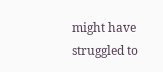might have struggled to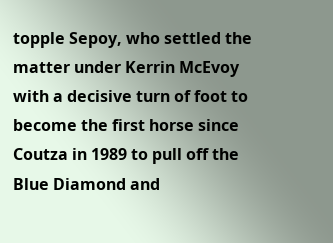topple Sepoy, who settled the matter under Kerrin McEvoy with a decisive turn of foot to become the first horse since Coutza in 1989 to pull off the Blue Diamond and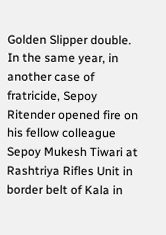Golden Slipper double.
In the same year, in another case of fratricide, Sepoy Ritender opened fire on his fellow colleague Sepoy Mukesh Tiwari at Rashtriya Rifles Unit in border belt of Kala in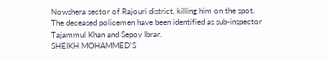Nowshera sector of Rajouri district, killing him on the spot.
The deceased policemen have been identified as sub-inspector Tajammul Khan and Sepoy Ibrar.
SHEIKH MOHAMMED'S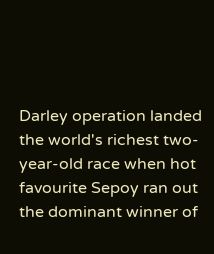Darley operation landed the world's richest two-year-old race when hot favourite Sepoy ran out the dominant winner of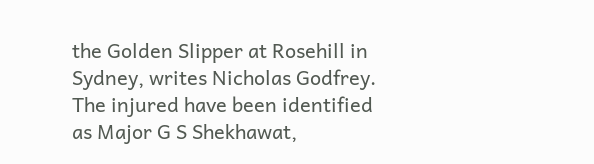the Golden Slipper at Rosehill in Sydney, writes Nicholas Godfrey.
The injured have been identified as Major G S Shekhawat,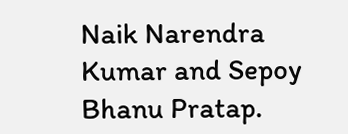Naik Narendra Kumar and Sepoy Bhanu Pratap.